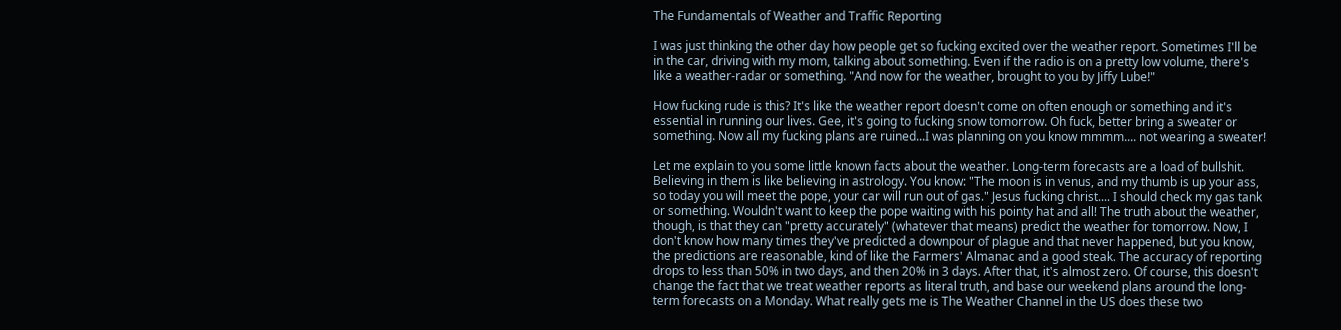The Fundamentals of Weather and Traffic Reporting

I was just thinking the other day how people get so fucking excited over the weather report. Sometimes I'll be in the car, driving with my mom, talking about something. Even if the radio is on a pretty low volume, there's like a weather-radar or something. "And now for the weather, brought to you by Jiffy Lube!"

How fucking rude is this? It's like the weather report doesn't come on often enough or something and it's essential in running our lives. Gee, it's going to fucking snow tomorrow. Oh fuck, better bring a sweater or something. Now all my fucking plans are ruined...I was planning on you know mmmm.... not wearing a sweater!

Let me explain to you some little known facts about the weather. Long-term forecasts are a load of bullshit. Believing in them is like believing in astrology. You know: "The moon is in venus, and my thumb is up your ass, so today you will meet the pope, your car will run out of gas." Jesus fucking christ.... I should check my gas tank or something. Wouldn't want to keep the pope waiting with his pointy hat and all! The truth about the weather, though, is that they can "pretty accurately" (whatever that means) predict the weather for tomorrow. Now, I don't know how many times they've predicted a downpour of plague and that never happened, but you know, the predictions are reasonable, kind of like the Farmers' Almanac and a good steak. The accuracy of reporting drops to less than 50% in two days, and then 20% in 3 days. After that, it's almost zero. Of course, this doesn't change the fact that we treat weather reports as literal truth, and base our weekend plans around the long-term forecasts on a Monday. What really gets me is The Weather Channel in the US does these two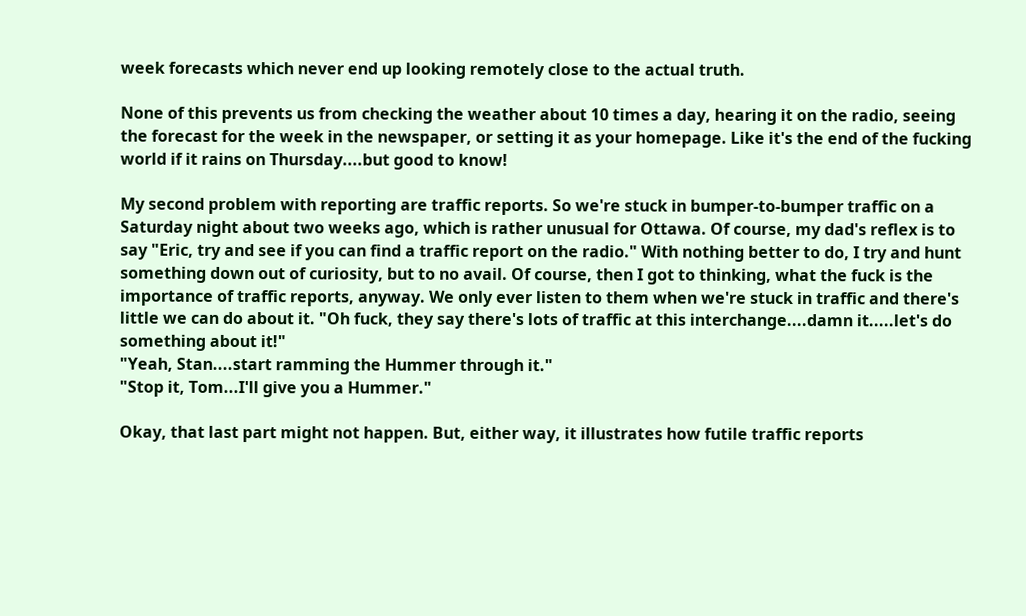week forecasts which never end up looking remotely close to the actual truth.

None of this prevents us from checking the weather about 10 times a day, hearing it on the radio, seeing the forecast for the week in the newspaper, or setting it as your homepage. Like it's the end of the fucking world if it rains on Thursday....but good to know!

My second problem with reporting are traffic reports. So we're stuck in bumper-to-bumper traffic on a Saturday night about two weeks ago, which is rather unusual for Ottawa. Of course, my dad's reflex is to say "Eric, try and see if you can find a traffic report on the radio." With nothing better to do, I try and hunt something down out of curiosity, but to no avail. Of course, then I got to thinking, what the fuck is the importance of traffic reports, anyway. We only ever listen to them when we're stuck in traffic and there's little we can do about it. "Oh fuck, they say there's lots of traffic at this interchange....damn it.....let's do something about it!"
"Yeah, Stan....start ramming the Hummer through it."
"Stop it, Tom...I'll give you a Hummer."

Okay, that last part might not happen. But, either way, it illustrates how futile traffic reports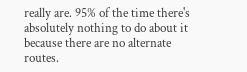really are. 95% of the time there's absolutely nothing to do about it because there are no alternate routes.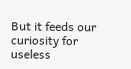But it feeds our curiosity for useless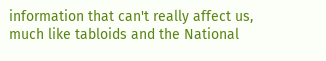information that can't really affect us, much like tabloids and the National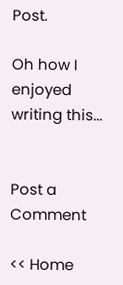Post.

Oh how I enjoyed writing this...


Post a Comment

<< Home